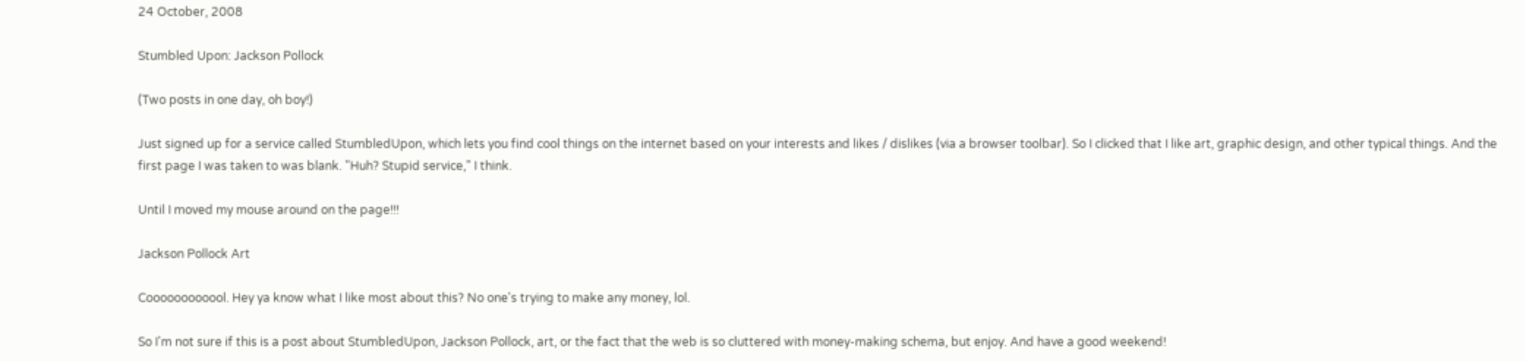24 October, 2008

Stumbled Upon: Jackson Pollock

(Two posts in one day, oh boy!)

Just signed up for a service called StumbledUpon, which lets you find cool things on the internet based on your interests and likes / dislikes (via a browser toolbar). So I clicked that I like art, graphic design, and other typical things. And the first page I was taken to was blank. "Huh? Stupid service," I think.

Until I moved my mouse around on the page!!!

Jackson Pollock Art

Coooooooooool. Hey ya know what I like most about this? No one's trying to make any money, lol.

So I'm not sure if this is a post about StumbledUpon, Jackson Pollock, art, or the fact that the web is so cluttered with money-making schema, but enjoy. And have a good weekend!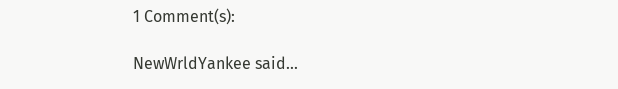1 Comment(s):

NewWrldYankee said...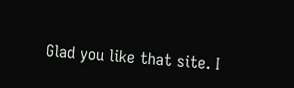Glad you like that site. I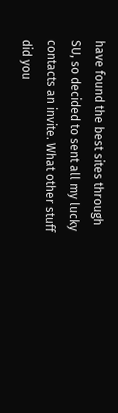have found the best sites through SU, so decided to sent all my lucky contacts an invite. What other stuff did you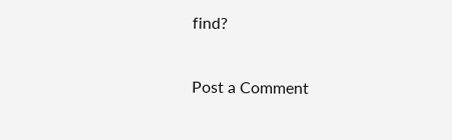find?

Post a Comment